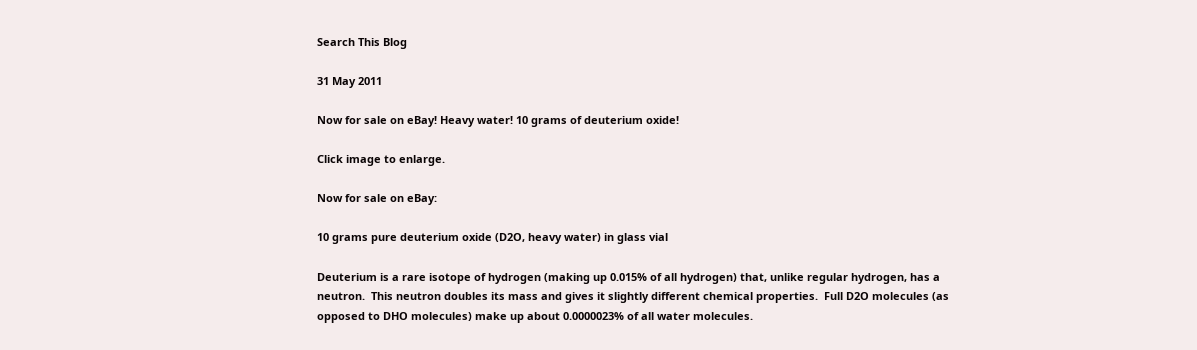Search This Blog

31 May 2011

Now for sale on eBay! Heavy water! 10 grams of deuterium oxide!

Click image to enlarge.

Now for sale on eBay:

10 grams pure deuterium oxide (D2O, heavy water) in glass vial

Deuterium is a rare isotope of hydrogen (making up 0.015% of all hydrogen) that, unlike regular hydrogen, has a neutron.  This neutron doubles its mass and gives it slightly different chemical properties.  Full D2O molecules (as opposed to DHO molecules) make up about 0.0000023% of all water molecules.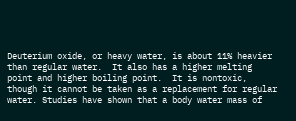Deuterium oxide, or heavy water, is about 11% heavier than regular water.  It also has a higher melting point and higher boiling point.  It is nontoxic, though it cannot be taken as a replacement for regular water. Studies have shown that a body water mass of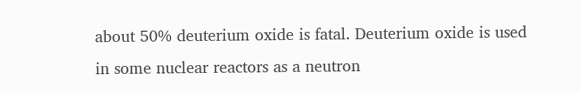about 50% deuterium oxide is fatal. Deuterium oxide is used in some nuclear reactors as a neutron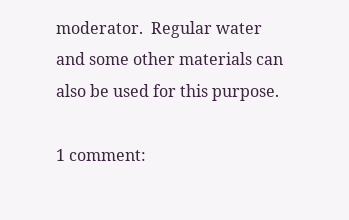moderator.  Regular water and some other materials can also be used for this purpose.

1 comment: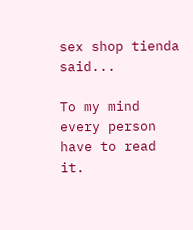sex shop tienda said...

To my mind every person have to read it.